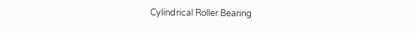Cylindrical Roller Bearing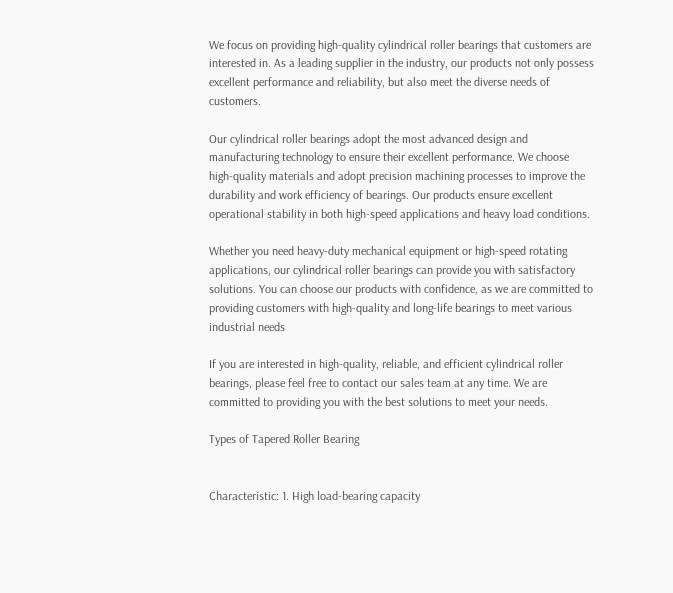We focus on providing high-quality cylindrical roller bearings that customers are interested in. As a leading supplier in the industry, our products not only possess excellent performance and reliability, but also meet the diverse needs of customers.

Our cylindrical roller bearings adopt the most advanced design and manufacturing technology to ensure their excellent performance. We choose high-quality materials and adopt precision machining processes to improve the durability and work efficiency of bearings. Our products ensure excellent operational stability in both high-speed applications and heavy load conditions.

Whether you need heavy-duty mechanical equipment or high-speed rotating applications, our cylindrical roller bearings can provide you with satisfactory solutions. You can choose our products with confidence, as we are committed to providing customers with high-quality and long-life bearings to meet various industrial needs

If you are interested in high-quality, reliable, and efficient cylindrical roller bearings, please feel free to contact our sales team at any time. We are committed to providing you with the best solutions to meet your needs.

Types of Tapered Roller Bearing


Characteristic: 1. High load-bearing capacity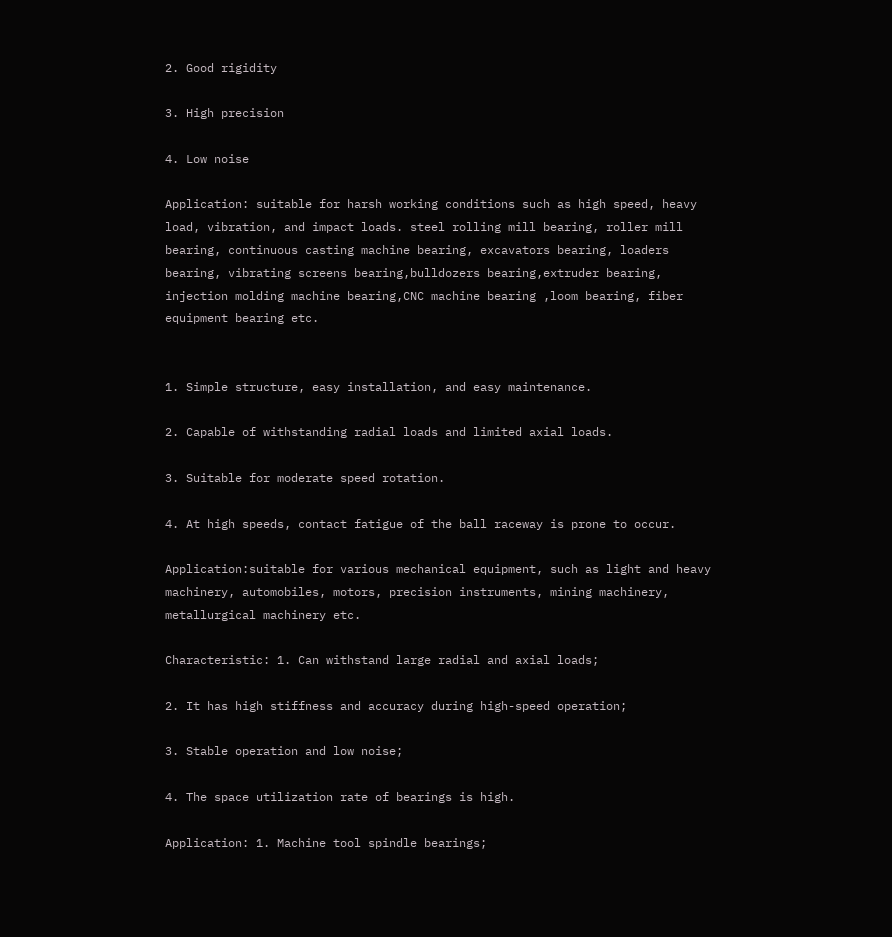2. Good rigidity

3. High precision

4. Low noise

Application: suitable for harsh working conditions such as high speed, heavy load, vibration, and impact loads. steel rolling mill bearing, roller mill bearing, continuous casting machine bearing, excavators bearing, loaders bearing, vibrating screens bearing,bulldozers bearing,extruder bearing, injection molding machine bearing,CNC machine bearing ,loom bearing, fiber equipment bearing etc.


1. Simple structure, easy installation, and easy maintenance.

2. Capable of withstanding radial loads and limited axial loads.

3. Suitable for moderate speed rotation.

4. At high speeds, contact fatigue of the ball raceway is prone to occur.

Application:suitable for various mechanical equipment, such as light and heavy machinery, automobiles, motors, precision instruments, mining machinery, metallurgical machinery etc.

Characteristic: 1. Can withstand large radial and axial loads;

2. It has high stiffness and accuracy during high-speed operation;

3. Stable operation and low noise;

4. The space utilization rate of bearings is high.

Application: 1. Machine tool spindle bearings;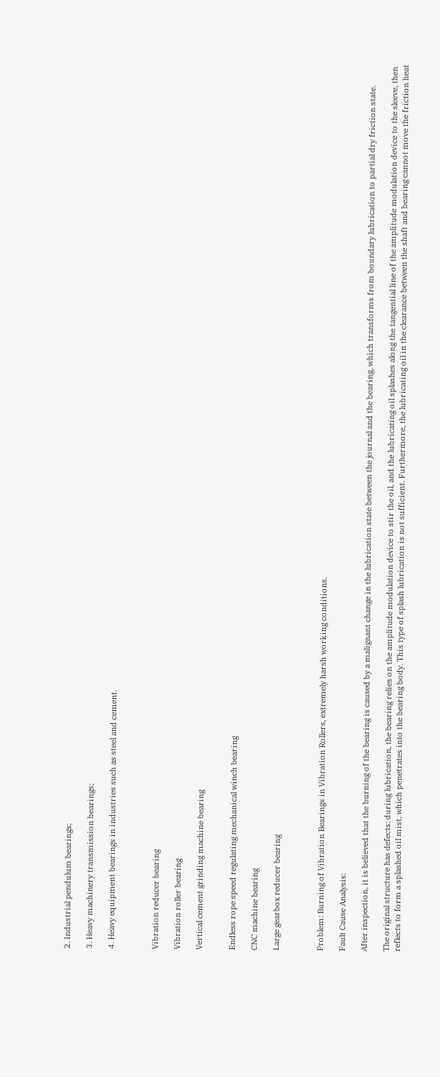2. Industrial pendulum bearings;

3. Heavy machinery transmission bearings;

4. Heavy equipment bearings in industries such as steel and cement.



Vibration reducer bearing

Vibration roller bearing

Vertical cement grinding machine bearing


Endless rope speed regulating mechanical winch bearing

CNC machine bearing

Large gearbox reducer bearing



Problem: Burning of Vibration Bearings in Vibration Rollers, extremely harsh working conditions.

Fault Cause Analysis:

After inspection, it is believed that the burning of the bearing is caused by a malignant change in the lubrication state between the journal and the bearing, which transforms from boundary lubrication to partial dry friction state.

The original structure has defects: during lubrication, the bearing relies on the amplitude modulation device to stir the oil, and the lubricating oil splashes along the tangential line of the amplitude modulation device to the sleeve, then reflects to form a splashed oil mist, which penetrates into the bearing body. This type of splash lubrication is not sufficient. Furthermore, the lubricating oil in the clearance between the shaft and bearing cannot move the friction heat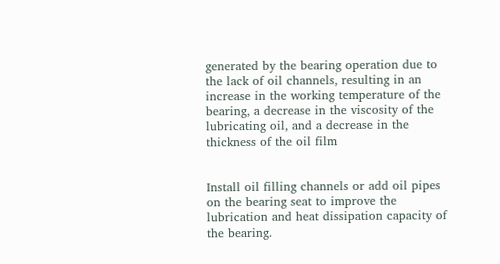generated by the bearing operation due to the lack of oil channels, resulting in an increase in the working temperature of the bearing, a decrease in the viscosity of the lubricating oil, and a decrease in the thickness of the oil film


Install oil filling channels or add oil pipes on the bearing seat to improve the lubrication and heat dissipation capacity of the bearing.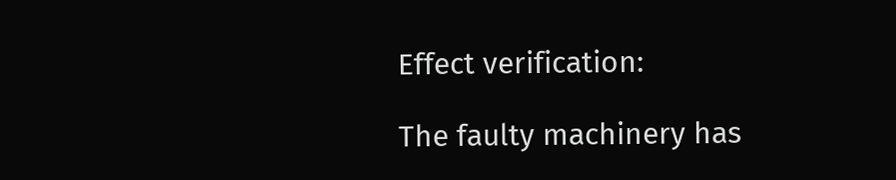Effect verification:

The faulty machinery has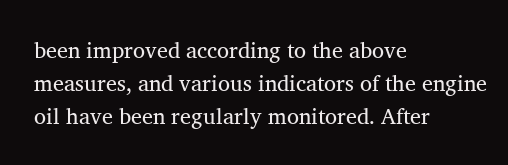been improved according to the above measures, and various indicators of the engine oil have been regularly monitored. After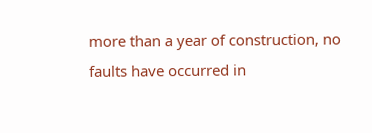more than a year of construction, no faults have occurred in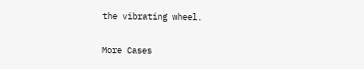the vibrating wheel.

More Cases